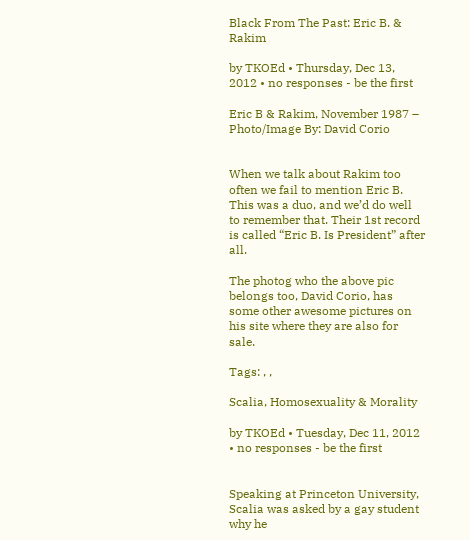Black From The Past: Eric B. & Rakim

by TKOEd • Thursday, Dec 13, 2012 • no responses - be the first

Eric B & Rakim, November 1987 – Photo/Image By: David Corio


When we talk about Rakim too often we fail to mention Eric B. This was a duo, and we’d do well to remember that. Their 1st record is called “Eric B. Is President” after all.

The photog who the above pic belongs too, David Corio, has some other awesome pictures on his site where they are also for sale.

Tags: , ,

Scalia, Homosexuality & Morality

by TKOEd • Tuesday, Dec 11, 2012 • no responses - be the first


Speaking at Princeton University, Scalia was asked by a gay student why he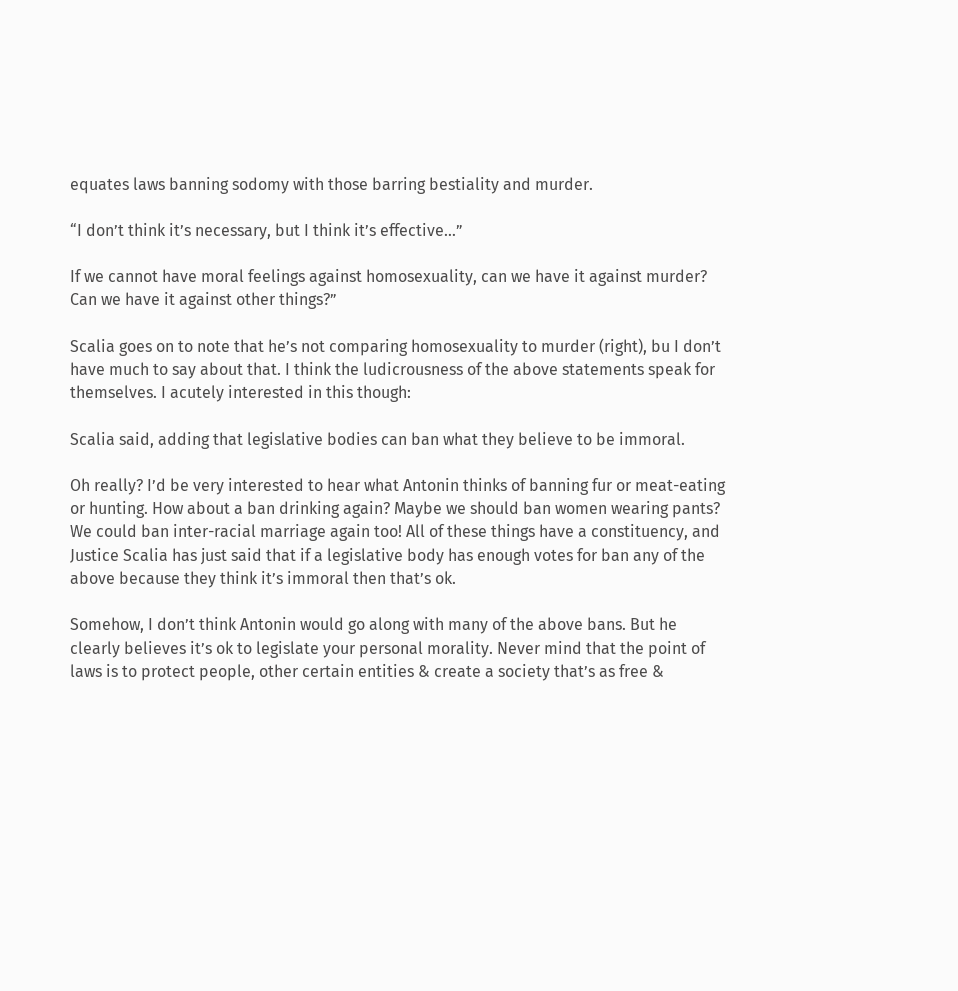equates laws banning sodomy with those barring bestiality and murder.

“I don’t think it’s necessary, but I think it’s effective…”

If we cannot have moral feelings against homosexuality, can we have it against murder? Can we have it against other things?”

Scalia goes on to note that he’s not comparing homosexuality to murder (right), bu I don’t have much to say about that. I think the ludicrousness of the above statements speak for themselves. I acutely interested in this though:

Scalia said, adding that legislative bodies can ban what they believe to be immoral.

Oh really? I’d be very interested to hear what Antonin thinks of banning fur or meat-eating or hunting. How about a ban drinking again? Maybe we should ban women wearing pants? We could ban inter-racial marriage again too! All of these things have a constituency, and Justice Scalia has just said that if a legislative body has enough votes for ban any of the above because they think it’s immoral then that’s ok.

Somehow, I don’t think Antonin would go along with many of the above bans. But he clearly believes it’s ok to legislate your personal morality. Never mind that the point of laws is to protect people, other certain entities & create a society that’s as free &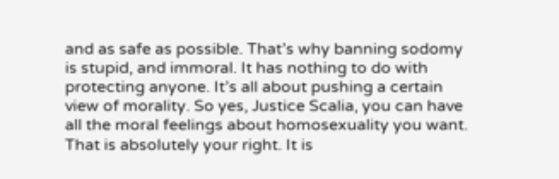and as safe as possible. That’s why banning sodomy is stupid, and immoral. It has nothing to do with protecting anyone. It’s all about pushing a certain view of morality. So yes, Justice Scalia, you can have all the moral feelings about homosexuality you want. That is absolutely your right. It is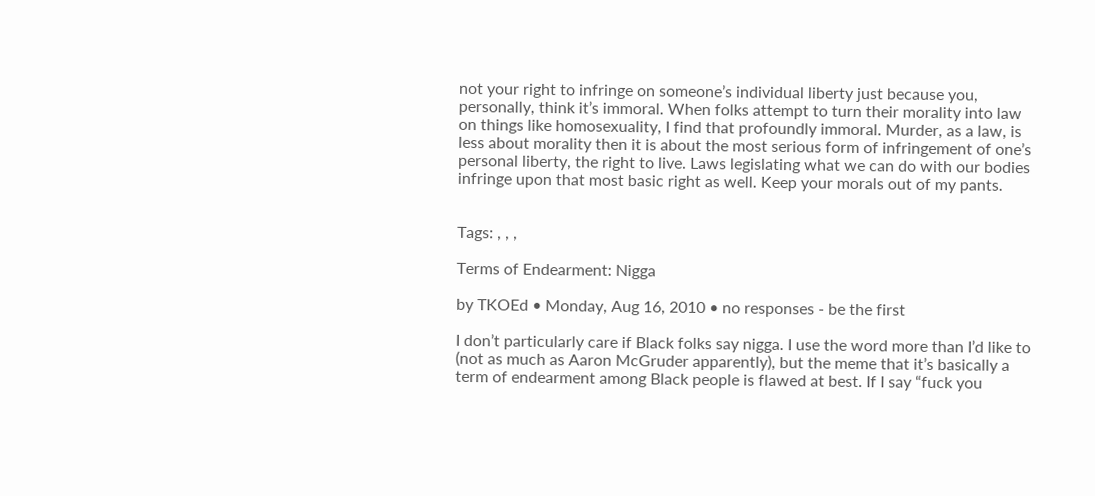not your right to infringe on someone’s individual liberty just because you, personally, think it’s immoral. When folks attempt to turn their morality into law on things like homosexuality, I find that profoundly immoral. Murder, as a law, is less about morality then it is about the most serious form of infringement of one’s personal liberty, the right to live. Laws legislating what we can do with our bodies infringe upon that most basic right as well. Keep your morals out of my pants.


Tags: , , ,

Terms of Endearment: Nigga

by TKOEd • Monday, Aug 16, 2010 • no responses - be the first

I don’t particularly care if Black folks say nigga. I use the word more than I’d like to (not as much as Aaron McGruder apparently), but the meme that it’s basically a term of endearment among Black people is flawed at best. If I say “fuck you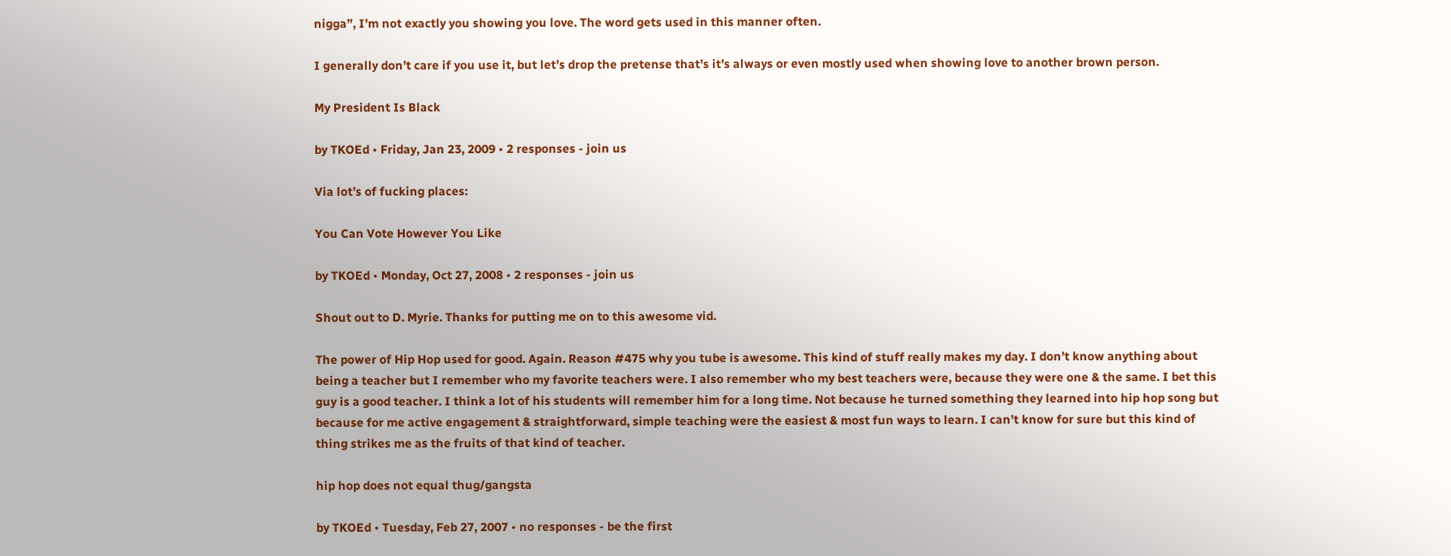nigga”, I’m not exactly you showing you love. The word gets used in this manner often.

I generally don’t care if you use it, but let’s drop the pretense that’s it’s always or even mostly used when showing love to another brown person.

My President Is Black

by TKOEd • Friday, Jan 23, 2009 • 2 responses - join us

Via lot’s of fucking places:

You Can Vote However You Like

by TKOEd • Monday, Oct 27, 2008 • 2 responses - join us

Shout out to D. Myrie. Thanks for putting me on to this awesome vid.

The power of Hip Hop used for good. Again. Reason #475 why you tube is awesome. This kind of stuff really makes my day. I don’t know anything about being a teacher but I remember who my favorite teachers were. I also remember who my best teachers were, because they were one & the same. I bet this guy is a good teacher. I think a lot of his students will remember him for a long time. Not because he turned something they learned into hip hop song but because for me active engagement & straightforward, simple teaching were the easiest & most fun ways to learn. I can’t know for sure but this kind of thing strikes me as the fruits of that kind of teacher.

hip hop does not equal thug/gangsta

by TKOEd • Tuesday, Feb 27, 2007 • no responses - be the first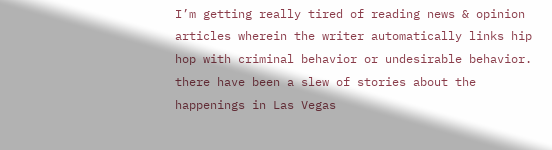I’m getting really tired of reading news & opinion articles wherein the writer automatically links hip hop with criminal behavior or undesirable behavior. there have been a slew of stories about the happenings in Las Vegas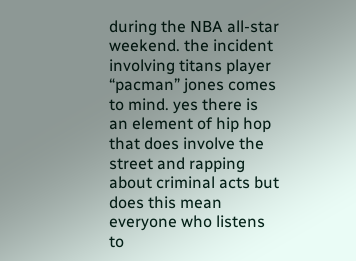during the NBA all-star weekend. the incident involving titans player “pacman” jones comes to mind. yes there is an element of hip hop that does involve the street and rapping about criminal acts but does this mean everyone who listens to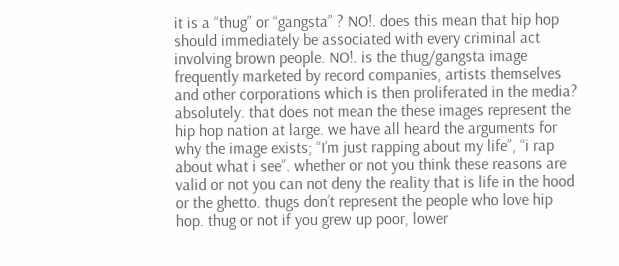it is a “thug” or “gangsta” ? NO!. does this mean that hip hop should immediately be associated with every criminal act involving brown people. NO!. is the thug/gangsta image frequently marketed by record companies, artists themselves and other corporations which is then proliferated in the media? absolutely. that does not mean the these images represent the hip hop nation at large. we have all heard the arguments for why the image exists; “I’m just rapping about my life”, “i rap about what i see”. whether or not you think these reasons are valid or not you can not deny the reality that is life in the hood or the ghetto. thugs don’t represent the people who love hip hop. thug or not if you grew up poor, lower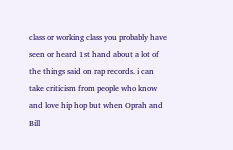class or working class you probably have seen or heard 1st hand about a lot of the things said on rap records. i can take criticism from people who know and love hip hop but when Oprah and Bill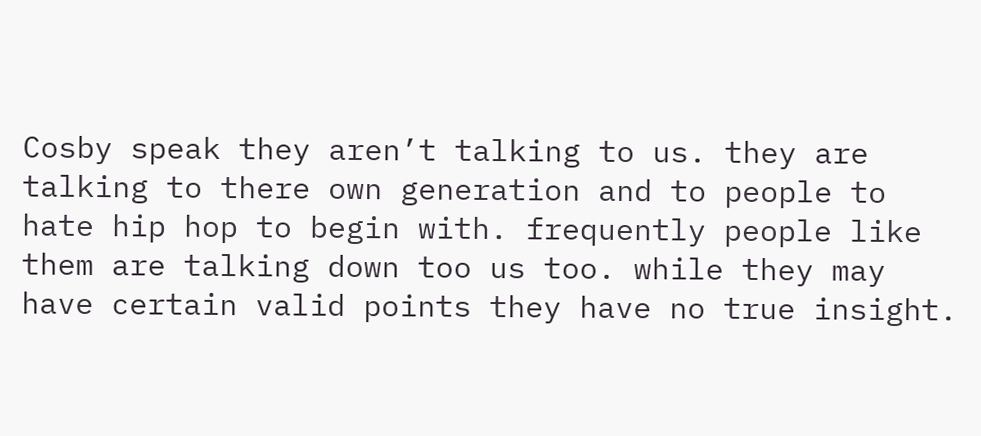Cosby speak they aren’t talking to us. they are talking to there own generation and to people to hate hip hop to begin with. frequently people like them are talking down too us too. while they may have certain valid points they have no true insight.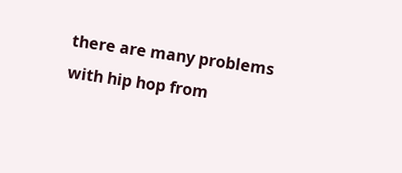there are many problems with hip hop from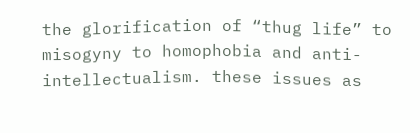the glorification of “thug life” to misogyny to homophobia and anti-intellectualism. these issues as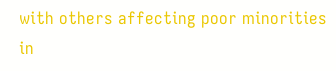with others affecting poor minorities in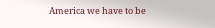America we have to be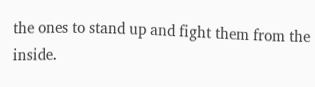the ones to stand up and fight them from the inside.